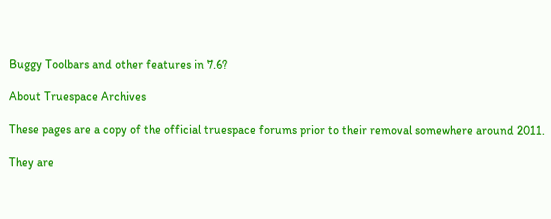Buggy Toolbars and other features in 7.6?

About Truespace Archives

These pages are a copy of the official truespace forums prior to their removal somewhere around 2011.

They are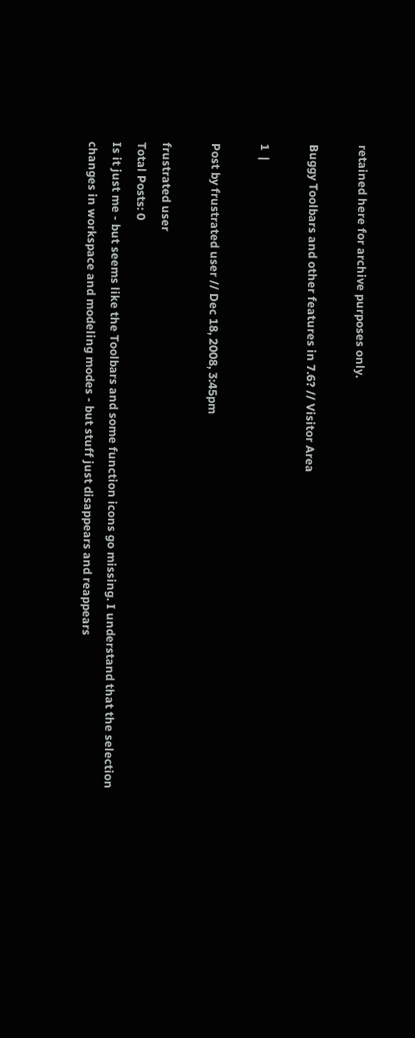retained here for archive purposes only.

Buggy Toolbars and other features in 7.6? // Visitor Area

1  |

Post by frustrated user // Dec 18, 2008, 3:45pm

frustrated user
Total Posts: 0
Is it just me - but seems like the Toolbars and some function icons go missing. I understand that the selection changes in workspace and modeling modes - but stuff just disappears and reappears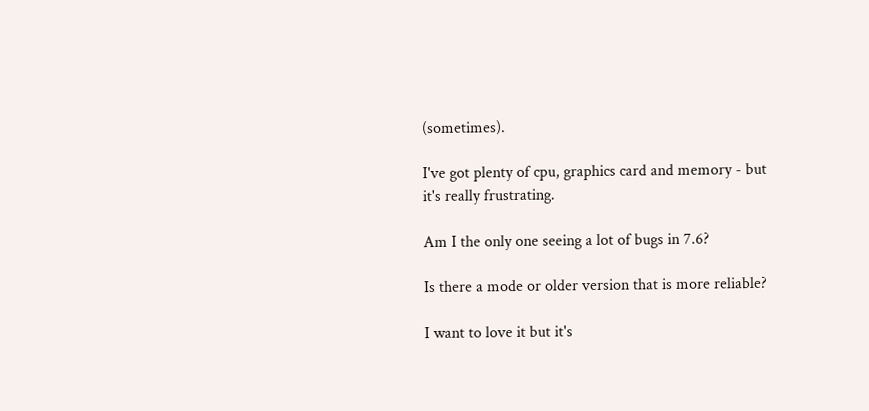(sometimes).

I've got plenty of cpu, graphics card and memory - but it's really frustrating.

Am I the only one seeing a lot of bugs in 7.6?

Is there a mode or older version that is more reliable?

I want to love it but it's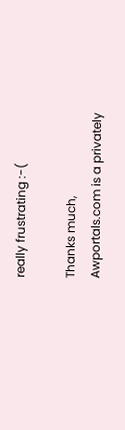really frustrating :-(

Thanks much,
Awportals.com is a privately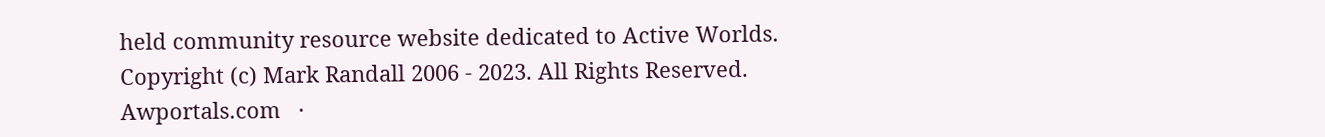held community resource website dedicated to Active Worlds.
Copyright (c) Mark Randall 2006 - 2023. All Rights Reserved.
Awportals.com   ·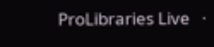ProLibraries Live   ·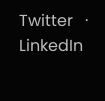Twitter   ·   LinkedIn